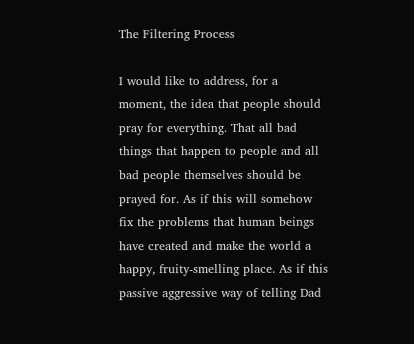The Filtering Process

I would like to address, for a moment, the idea that people should pray for everything. That all bad things that happen to people and all bad people themselves should be prayed for. As if this will somehow fix the problems that human beings have created and make the world a happy, fruity-smelling place. As if this passive aggressive way of telling Dad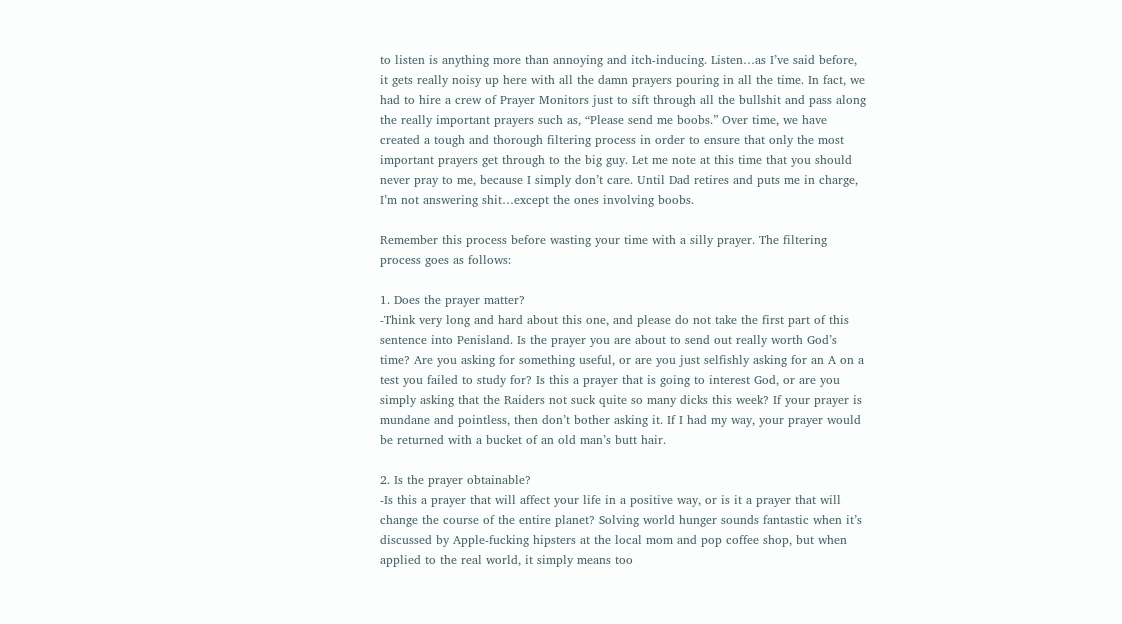to listen is anything more than annoying and itch-inducing. Listen…as I’ve said before, it gets really noisy up here with all the damn prayers pouring in all the time. In fact, we had to hire a crew of Prayer Monitors just to sift through all the bullshit and pass along the really important prayers such as, “Please send me boobs.” Over time, we have created a tough and thorough filtering process in order to ensure that only the most important prayers get through to the big guy. Let me note at this time that you should never pray to me, because I simply don’t care. Until Dad retires and puts me in charge, I’m not answering shit…except the ones involving boobs.

Remember this process before wasting your time with a silly prayer. The filtering process goes as follows:

1. Does the prayer matter?
-Think very long and hard about this one, and please do not take the first part of this sentence into Penisland. Is the prayer you are about to send out really worth God’s time? Are you asking for something useful, or are you just selfishly asking for an A on a test you failed to study for? Is this a prayer that is going to interest God, or are you simply asking that the Raiders not suck quite so many dicks this week? If your prayer is mundane and pointless, then don’t bother asking it. If I had my way, your prayer would be returned with a bucket of an old man’s butt hair.

2. Is the prayer obtainable?
-Is this a prayer that will affect your life in a positive way, or is it a prayer that will change the course of the entire planet? Solving world hunger sounds fantastic when it’s discussed by Apple-fucking hipsters at the local mom and pop coffee shop, but when applied to the real world, it simply means too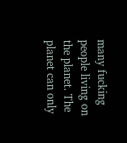many fucking people living on the planet. The planet can only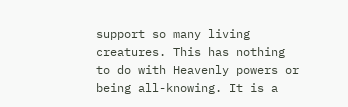support so many living creatures. This has nothing to do with Heavenly powers or being all-knowing. It is a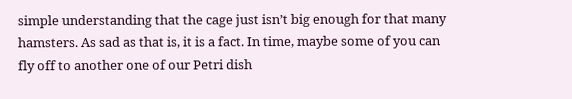simple understanding that the cage just isn’t big enough for that many hamsters. As sad as that is, it is a fact. In time, maybe some of you can fly off to another one of our Petri dish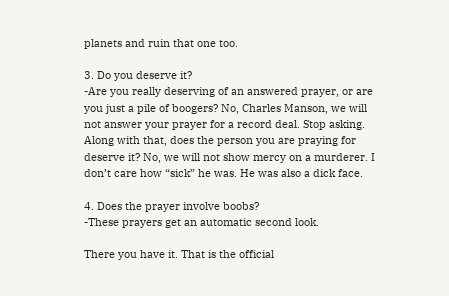planets and ruin that one too.

3. Do you deserve it?
-Are you really deserving of an answered prayer, or are you just a pile of boogers? No, Charles Manson, we will not answer your prayer for a record deal. Stop asking. Along with that, does the person you are praying for deserve it? No, we will not show mercy on a murderer. I don’t care how “sick” he was. He was also a dick face.

4. Does the prayer involve boobs?
-These prayers get an automatic second look.

There you have it. That is the official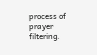process of prayer filtering.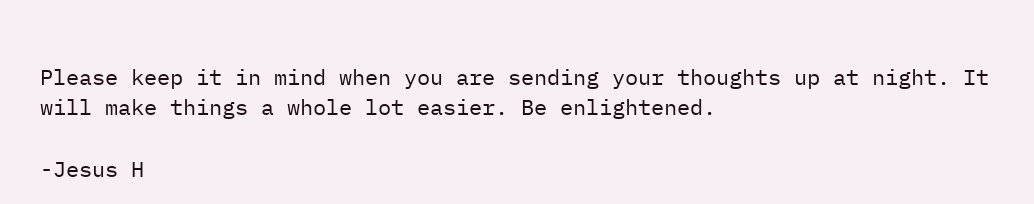Please keep it in mind when you are sending your thoughts up at night. It will make things a whole lot easier. Be enlightened.

-Jesus H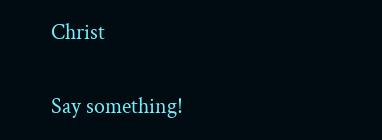Christ

Say something!